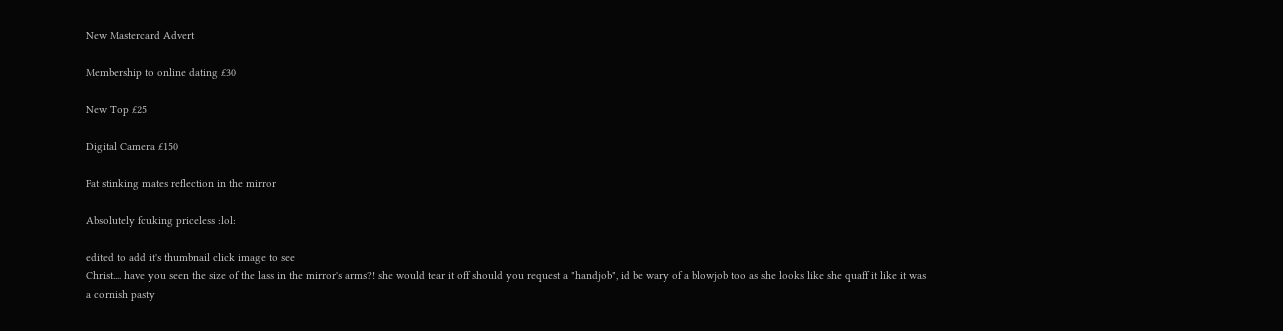New Mastercard Advert

Membership to online dating £30

New Top £25

Digital Camera £150

Fat stinking mates reflection in the mirror

Absolutely fcuking priceless :lol:

edited to add it's thumbnail click image to see
Christ.... have you seen the size of the lass in the mirror's arms?! she would tear it off should you request a "handjob", id be wary of a blowjob too as she looks like she quaff it like it was a cornish pasty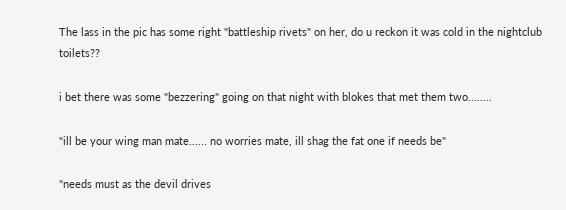The lass in the pic has some right "battleship rivets" on her, do u reckon it was cold in the nightclub toilets??

i bet there was some "bezzering" going on that night with blokes that met them two........

"ill be your wing man mate...... no worries mate, ill shag the fat one if needs be"

"needs must as the devil drives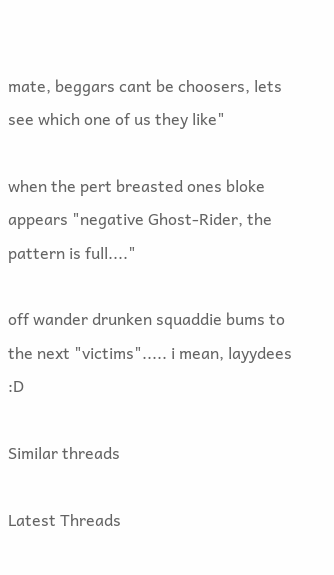mate, beggars cant be choosers, lets see which one of us they like"

when the pert breasted ones bloke appears "negative Ghost-Rider, the pattern is full...."

off wander drunken squaddie bums to the next "victims"..... i mean, layydees :D

Similar threads

Latest Threads